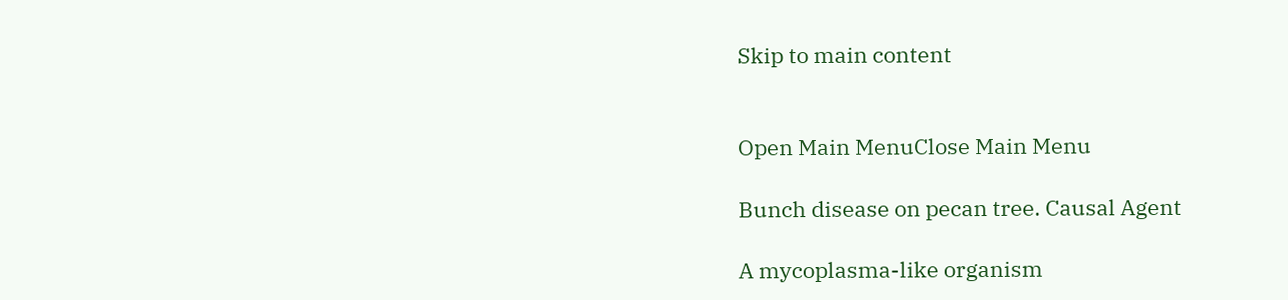Skip to main content


Open Main MenuClose Main Menu

Bunch disease on pecan tree. Causal Agent

A mycoplasma-like organism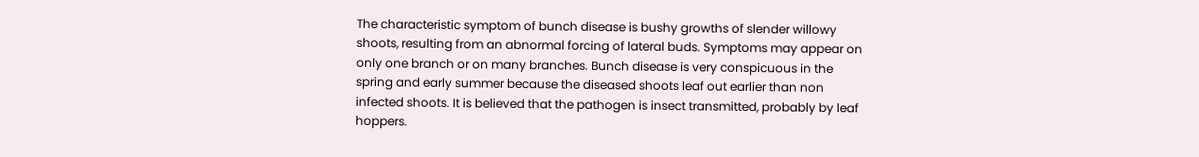The characteristic symptom of bunch disease is bushy growths of slender willowy shoots, resulting from an abnormal forcing of lateral buds. Symptoms may appear on only one branch or on many branches. Bunch disease is very conspicuous in the spring and early summer because the diseased shoots leaf out earlier than non infected shoots. It is believed that the pathogen is insect transmitted, probably by leaf hoppers.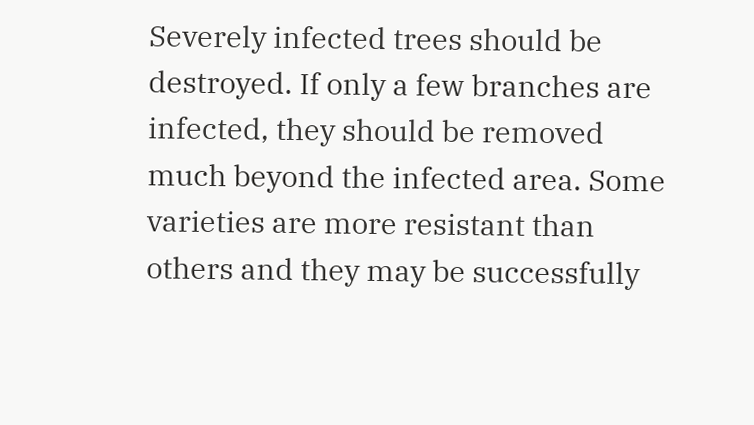Severely infected trees should be destroyed. If only a few branches are infected, they should be removed much beyond the infected area. Some varieties are more resistant than others and they may be successfully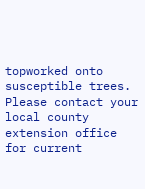topworked onto susceptible trees. Please contact your local county extension office for current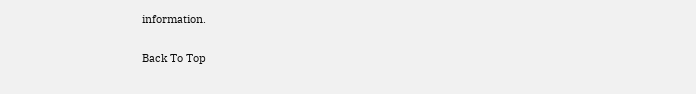information.

Back To Top